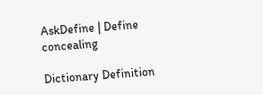AskDefine | Define concealing

Dictionary Definition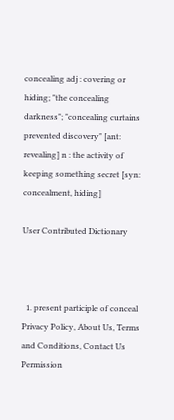concealing adj : covering or hiding; "the concealing darkness"; "concealing curtains prevented discovery" [ant: revealing] n : the activity of keeping something secret [syn: concealment, hiding]

User Contributed Dictionary



  1. present participle of conceal
Privacy Policy, About Us, Terms and Conditions, Contact Us
Permission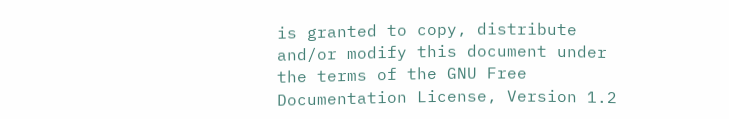is granted to copy, distribute and/or modify this document under the terms of the GNU Free Documentation License, Version 1.2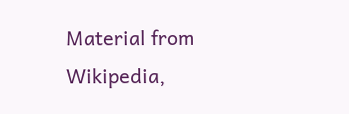Material from Wikipedia,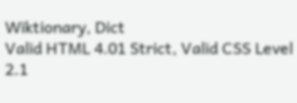Wiktionary, Dict
Valid HTML 4.01 Strict, Valid CSS Level 2.1